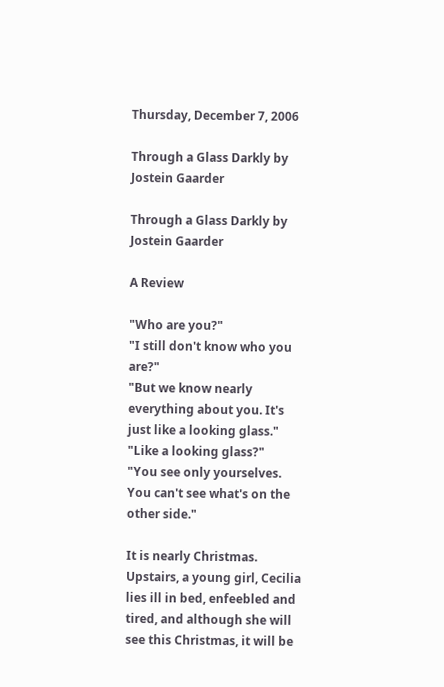Thursday, December 7, 2006

Through a Glass Darkly by Jostein Gaarder

Through a Glass Darkly by Jostein Gaarder

A Review

"Who are you?"
"I still don't know who you are?"
"But we know nearly everything about you. It's just like a looking glass."
"Like a looking glass?"
"You see only yourselves. You can't see what's on the other side."

It is nearly Christmas. Upstairs, a young girl, Cecilia lies ill in bed, enfeebled and tired, and although she will see this Christmas, it will be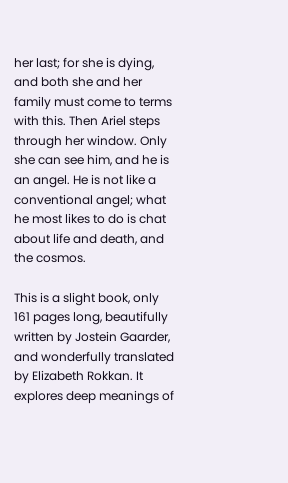her last; for she is dying, and both she and her family must come to terms with this. Then Ariel steps through her window. Only she can see him, and he is an angel. He is not like a conventional angel; what he most likes to do is chat about life and death, and the cosmos.

This is a slight book, only 161 pages long, beautifully written by Jostein Gaarder, and wonderfully translated by Elizabeth Rokkan. It explores deep meanings of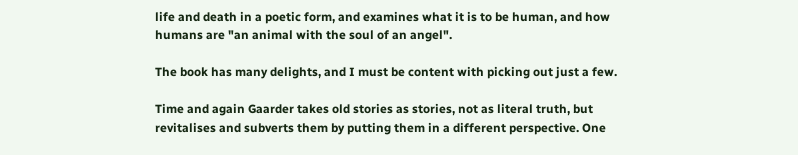life and death in a poetic form, and examines what it is to be human, and how humans are "an animal with the soul of an angel".

The book has many delights, and I must be content with picking out just a few.

Time and again Gaarder takes old stories as stories, not as literal truth, but revitalises and subverts them by putting them in a different perspective. One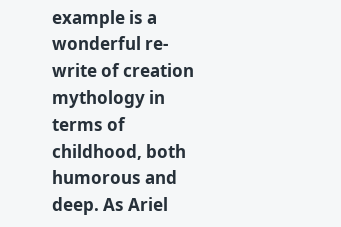example is a wonderful re-write of creation mythology in terms of childhood, both humorous and deep. As Ariel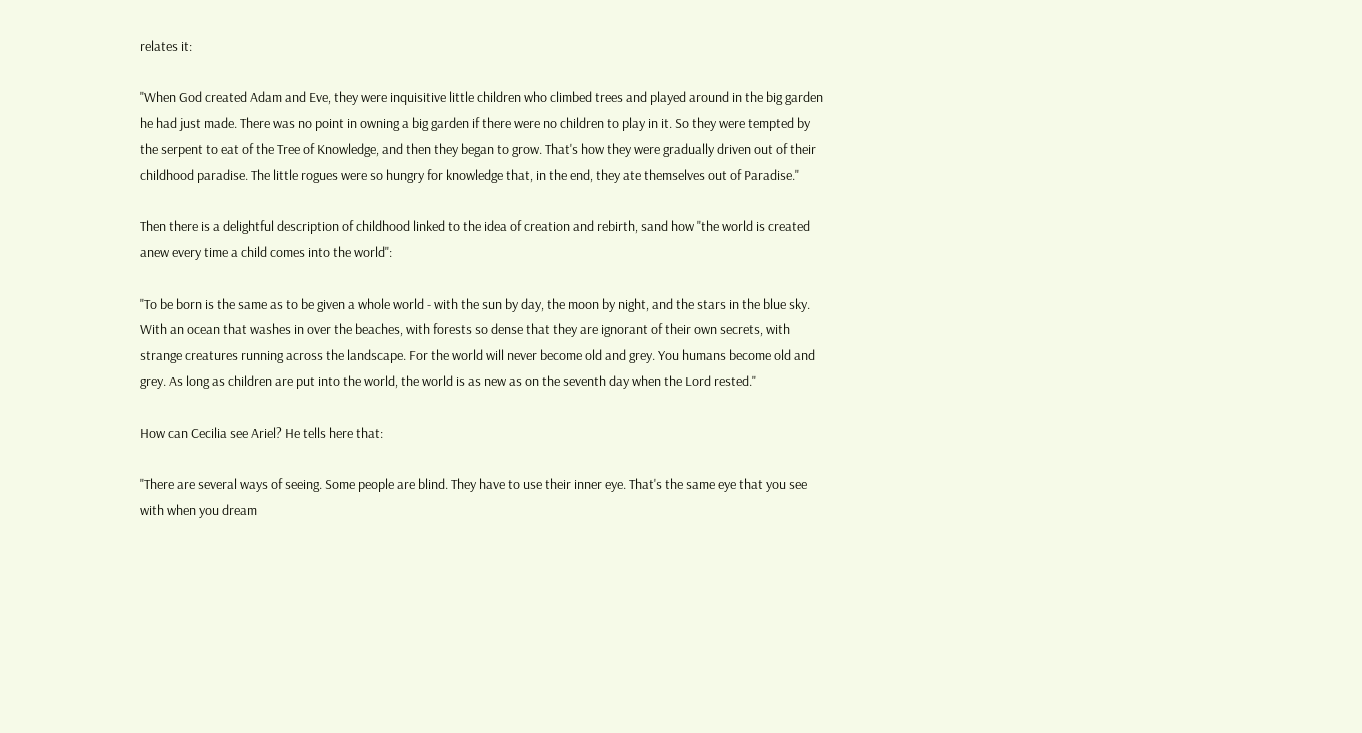relates it:

"When God created Adam and Eve, they were inquisitive little children who climbed trees and played around in the big garden he had just made. There was no point in owning a big garden if there were no children to play in it. So they were tempted by the serpent to eat of the Tree of Knowledge, and then they began to grow. That's how they were gradually driven out of their childhood paradise. The little rogues were so hungry for knowledge that, in the end, they ate themselves out of Paradise."

Then there is a delightful description of childhood linked to the idea of creation and rebirth, sand how "the world is created anew every time a child comes into the world":

"To be born is the same as to be given a whole world - with the sun by day, the moon by night, and the stars in the blue sky. With an ocean that washes in over the beaches, with forests so dense that they are ignorant of their own secrets, with strange creatures running across the landscape. For the world will never become old and grey. You humans become old and grey. As long as children are put into the world, the world is as new as on the seventh day when the Lord rested."

How can Cecilia see Ariel? He tells here that:

"There are several ways of seeing. Some people are blind. They have to use their inner eye. That's the same eye that you see with when you dream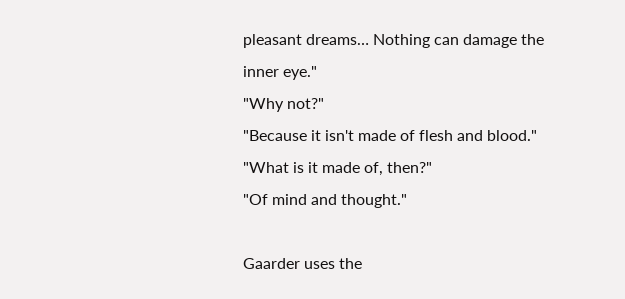pleasant dreams… Nothing can damage the inner eye."
"Why not?"
"Because it isn't made of flesh and blood."
"What is it made of, then?"
"Of mind and thought."

Gaarder uses the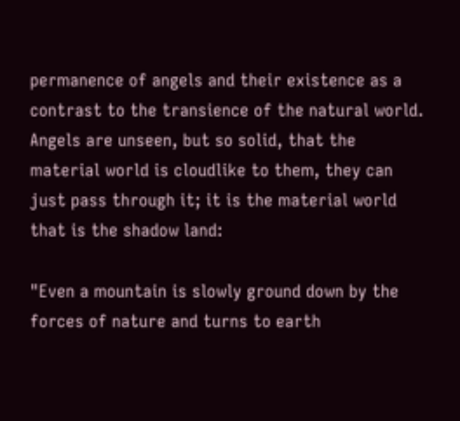permanence of angels and their existence as a contrast to the transience of the natural world. Angels are unseen, but so solid, that the material world is cloudlike to them, they can just pass through it; it is the material world that is the shadow land:

"Even a mountain is slowly ground down by the forces of nature and turns to earth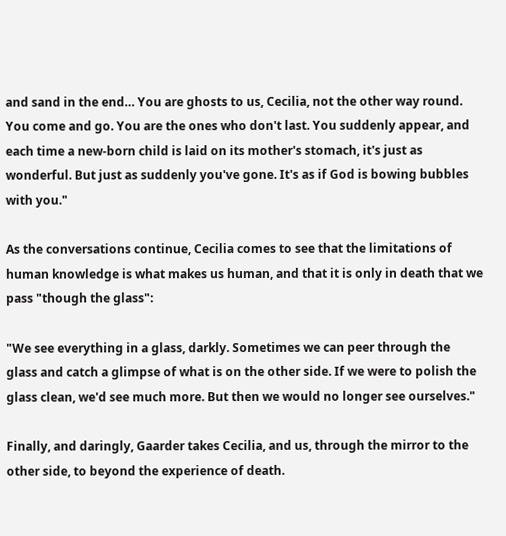and sand in the end… You are ghosts to us, Cecilia, not the other way round. You come and go. You are the ones who don't last. You suddenly appear, and each time a new-born child is laid on its mother's stomach, it's just as wonderful. But just as suddenly you've gone. It's as if God is bowing bubbles with you."

As the conversations continue, Cecilia comes to see that the limitations of human knowledge is what makes us human, and that it is only in death that we pass "though the glass":

"We see everything in a glass, darkly. Sometimes we can peer through the glass and catch a glimpse of what is on the other side. If we were to polish the glass clean, we'd see much more. But then we would no longer see ourselves."

Finally, and daringly, Gaarder takes Cecilia, and us, through the mirror to the other side, to beyond the experience of death.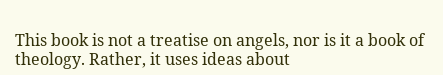This book is not a treatise on angels, nor is it a book of theology. Rather, it uses ideas about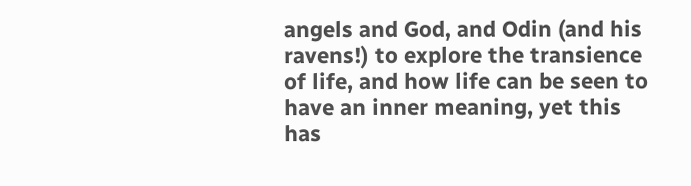angels and God, and Odin (and his ravens!) to explore the transience of life, and how life can be seen to have an inner meaning, yet this has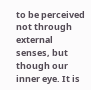to be perceived not through external senses, but though our inner eye. It is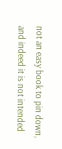not an easy book to pin down, and indeed it is not intended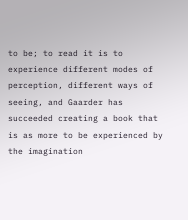to be; to read it is to experience different modes of perception, different ways of seeing, and Gaarder has succeeded creating a book that is as more to be experienced by the imagination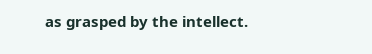as grasped by the intellect.